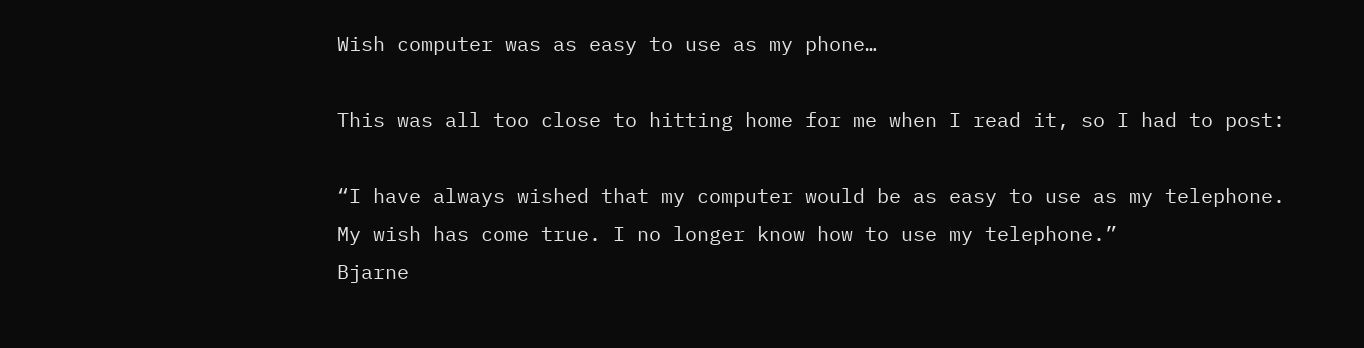Wish computer was as easy to use as my phone…

This was all too close to hitting home for me when I read it, so I had to post:

“I have always wished that my computer would be as easy to use as my telephone. My wish has come true. I no longer know how to use my telephone.”
Bjarne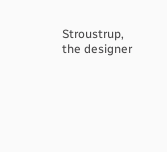Stroustrup, the designer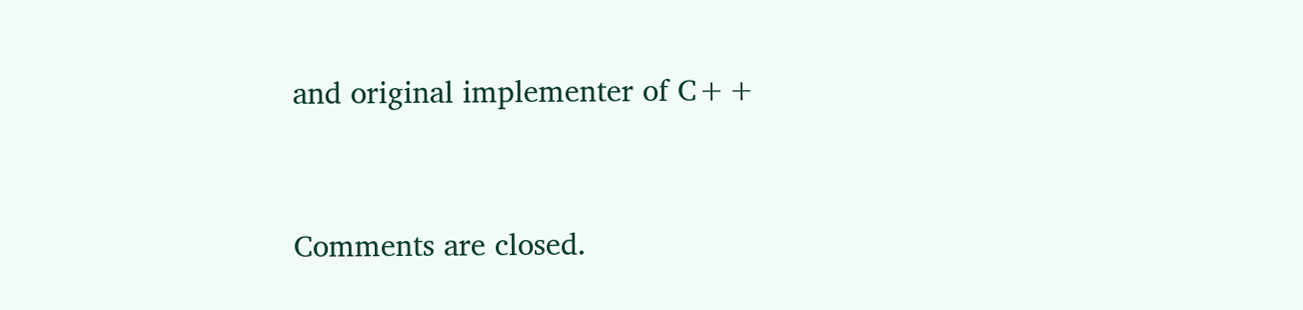and original implementer of C++


Comments are closed.